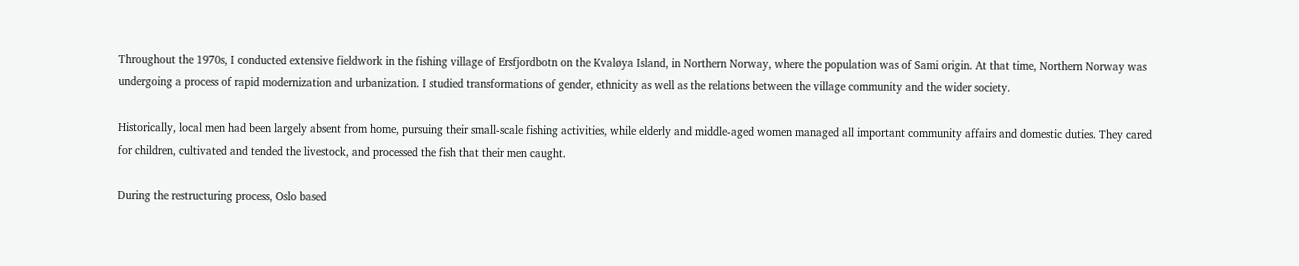Throughout the 1970s, I conducted extensive fieldwork in the fishing village of Ersfjordbotn on the Kvaløya Island, in Northern Norway, where the population was of Sami origin. At that time, Northern Norway was undergoing a process of rapid modernization and urbanization. I studied transformations of gender, ethnicity as well as the relations between the village community and the wider society.

Historically, local men had been largely absent from home, pursuing their small-scale fishing activities, while elderly and middle-aged women managed all important community affairs and domestic duties. They cared for children, cultivated and tended the livestock, and processed the fish that their men caught.

During the restructuring process, Oslo based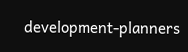development-planners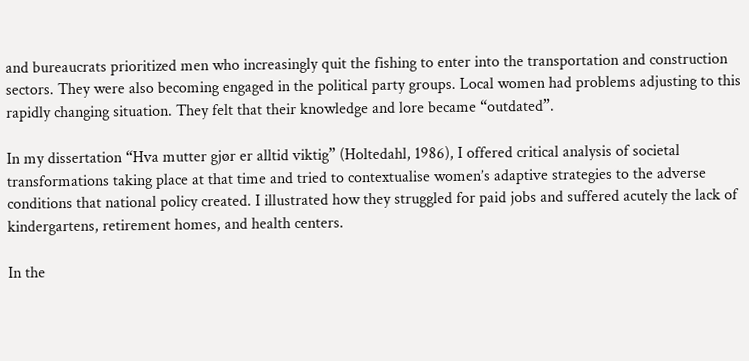and bureaucrats prioritized men who increasingly quit the fishing to enter into the transportation and construction sectors. They were also becoming engaged in the political party groups. Local women had problems adjusting to this rapidly changing situation. They felt that their knowledge and lore became “outdated”.

In my dissertation “Hva mutter gjør er alltid viktig” (Holtedahl, 1986), I offered critical analysis of societal transformations taking place at that time and tried to contextualise women’s adaptive strategies to the adverse conditions that national policy created. I illustrated how they struggled for paid jobs and suffered acutely the lack of kindergartens, retirement homes, and health centers.

In the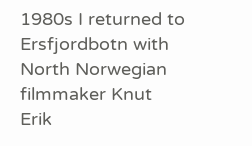1980s I returned to Ersfjordbotn with North Norwegian filmmaker Knut Erik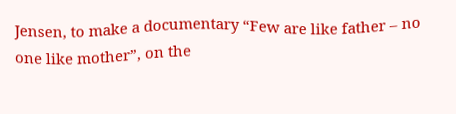Jensen, to make a documentary “Few are like father – no one like mother”, on the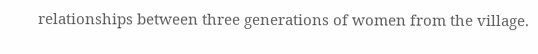relationships between three generations of women from the village.